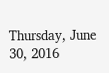Thursday, June 30, 2016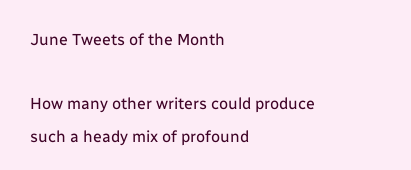June Tweets of the Month

How many other writers could produce such a heady mix of profound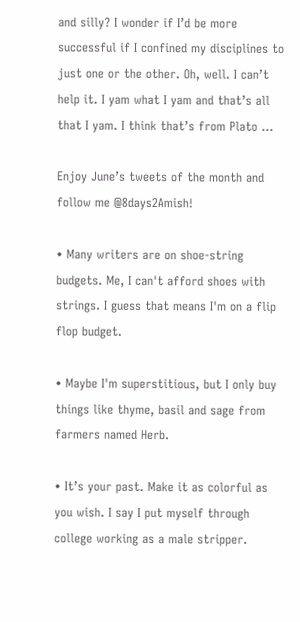and silly? I wonder if I’d be more successful if I confined my disciplines to just one or the other. Oh, well. I can’t help it. I yam what I yam and that’s all that I yam. I think that’s from Plato …

Enjoy June’s tweets of the month and follow me @8days2Amish!

• Many writers are on shoe-string budgets. Me, I can't afford shoes with strings. I guess that means I'm on a flip flop budget.

• Maybe I'm superstitious, but I only buy things like thyme, basil and sage from farmers named Herb.

• It’s your past. Make it as colorful as you wish. I say I put myself through college working as a male stripper.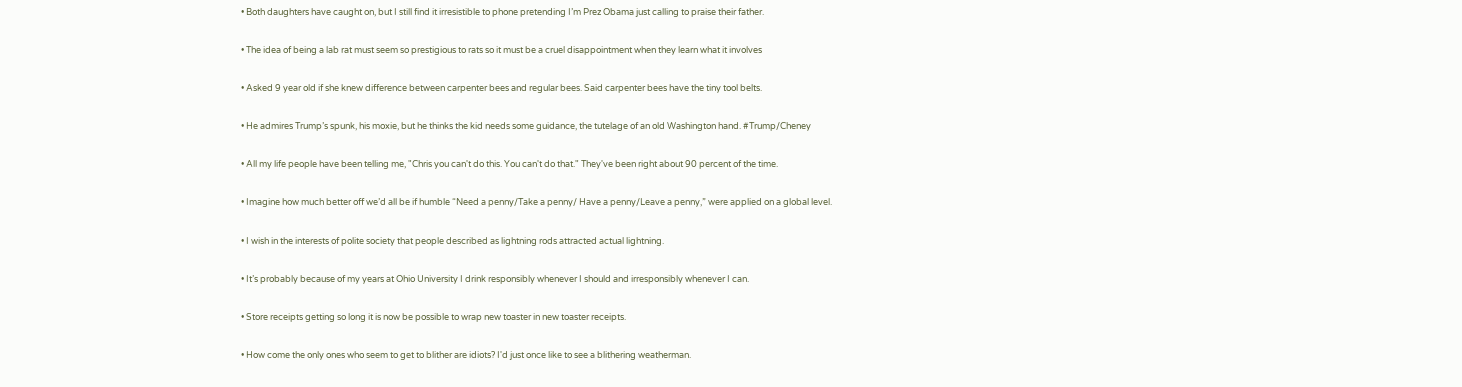• Both daughters have caught on, but I still find it irresistible to phone pretending I’m Prez Obama just calling to praise their father.

• The idea of being a lab rat must seem so prestigious to rats so it must be a cruel disappointment when they learn what it involves

• Asked 9 year old if she knew difference between carpenter bees and regular bees. Said carpenter bees have the tiny tool belts.

• He admires Trump’s spunk, his moxie, but he thinks the kid needs some guidance, the tutelage of an old Washington hand. #Trump/Cheney

• All my life people have been telling me, "Chris you can't do this. You can't do that." They've been right about 90 percent of the time.

• Imagine how much better off we’d all be if humble “Need a penny/Take a penny/ Have a penny/Leave a penny,” were applied on a global level.

• I wish in the interests of polite society that people described as lightning rods attracted actual lightning.

• It’s probably because of my years at Ohio University I drink responsibly whenever I should and irresponsibly whenever I can.

• Store receipts getting so long it is now be possible to wrap new toaster in new toaster receipts.

• How come the only ones who seem to get to blither are idiots? I'd just once like to see a blithering weatherman.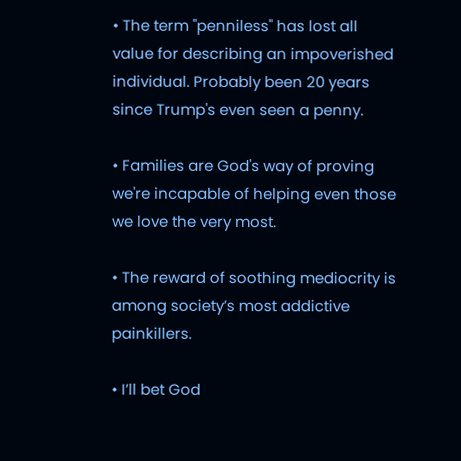• The term "penniless" has lost all value for describing an impoverished individual. Probably been 20 years since Trump's even seen a penny.

• Families are God's way of proving we're incapable of helping even those we love the very most.

• The reward of soothing mediocrity is among society’s most addictive painkillers.

• I’ll bet God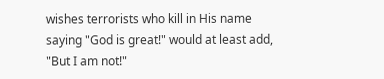wishes terrorists who kill in His name saying "God is great!" would at least add, "But I am not!"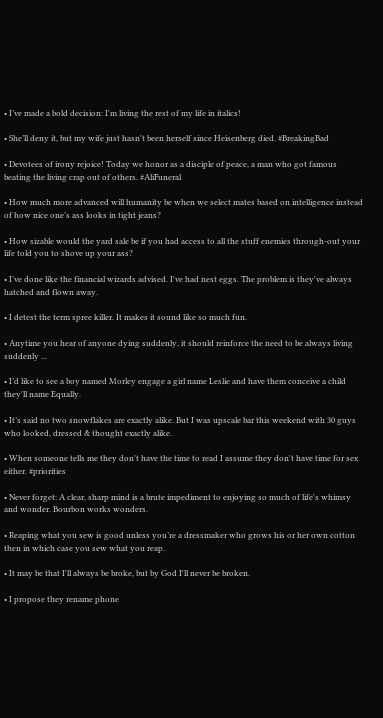• I’ve made a bold decision: I'm living the rest of my life in italics!

• She’ll deny it, but my wife just hasn't been herself since Heisenberg died. #BreakingBad

• Devotees of irony rejoice! Today we honor as a disciple of peace, a man who got famous beating the living crap out of others. #AliFuneral

• How much more advanced will humanity be when we select mates based on intelligence instead of how nice one’s ass looks in tight jeans?

• How sizable would the yard sale be if you had access to all the stuff enemies through-out your life told you to shove up your ass?

• I’ve done like the financial wizards advised. I've had nest eggs. The problem is they've always hatched and flown away.

• I detest the term spree killer. It makes it sound like so much fun.

• Anytime you hear of anyone dying suddenly, it should reinforce the need to be always living suddenly ...

• I’d like to see a boy named Morley engage a girl name Leslie and have them conceive a child they'll name Equally.

• It’s said no two snowflakes are exactly alike. But I was upscale bar this weekend with 30 guys who looked, dressed & thought exactly alike.

• When someone tells me they don't have the time to read I assume they don't have time for sex either. #priorities

• Never forget: A clear, sharp mind is a brute impediment to enjoying so much of life's whimsy and wonder. Bourbon works wonders.

• Reaping what you sew is good unless you’re a dressmaker who grows his or her own cotton then in which case you sew what you reap.

• It may be that I'll always be broke, but by God I'll never be broken.

• I propose they rename phone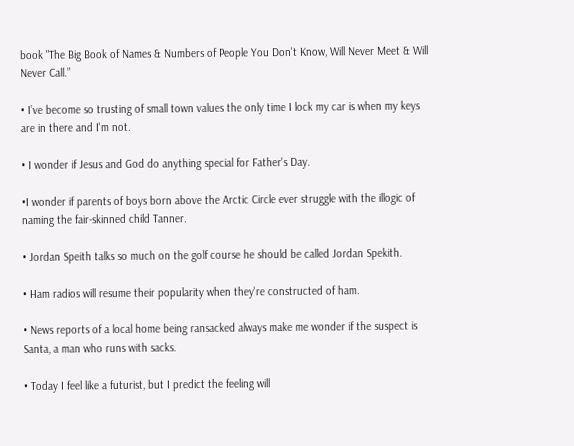book "The Big Book of Names & Numbers of People You Don't Know, Will Never Meet & Will Never Call.”

• I’ve become so trusting of small town values the only time I lock my car is when my keys are in there and I'm not.

• I wonder if Jesus and God do anything special for Father's Day.

•I wonder if parents of boys born above the Arctic Circle ever struggle with the illogic of naming the fair-skinned child Tanner.

• Jordan Speith talks so much on the golf course he should be called Jordan Spekith.

• Ham radios will resume their popularity when they're constructed of ham.

• News reports of a local home being ransacked always make me wonder if the suspect is Santa, a man who runs with sacks.

• Today I feel like a futurist, but I predict the feeling will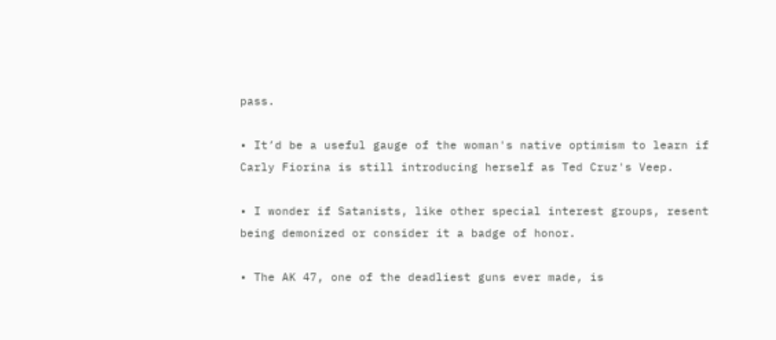pass.

• It’d be a useful gauge of the woman's native optimism to learn if Carly Fiorina is still introducing herself as Ted Cruz's Veep.

• I wonder if Satanists, like other special interest groups, resent being demonized or consider it a badge of honor.

• The AK 47, one of the deadliest guns ever made, is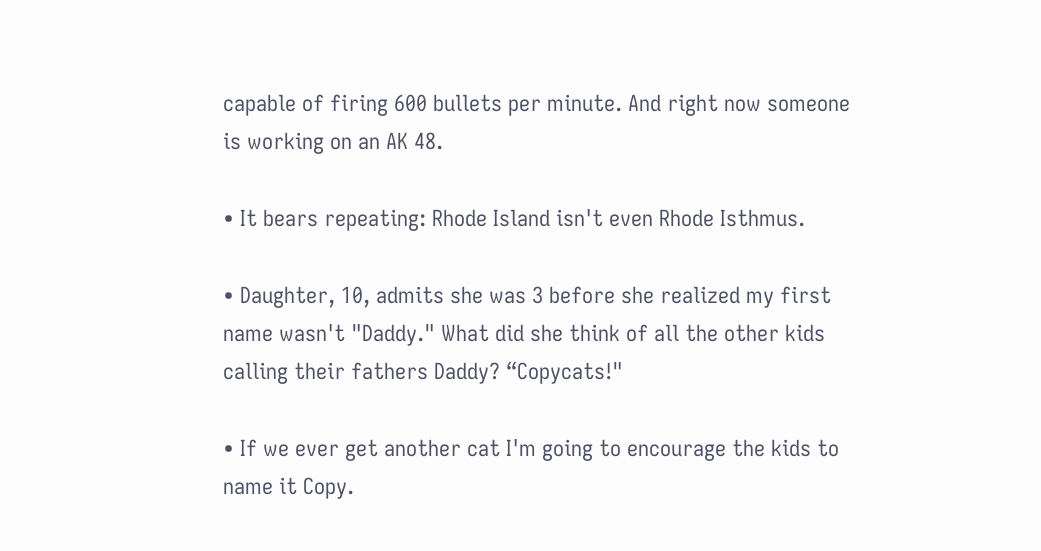capable of firing 600 bullets per minute. And right now someone is working on an AK 48.

• It bears repeating: Rhode Island isn't even Rhode Isthmus.

• Daughter, 10, admits she was 3 before she realized my first name wasn't "Daddy." What did she think of all the other kids calling their fathers Daddy? “Copycats!"

• If we ever get another cat I'm going to encourage the kids to name it Copy.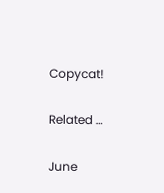Copycat!

Related …

June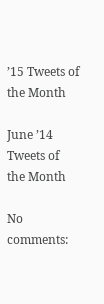’15 Tweets of the Month

June ’14 Tweets of the Month

No comments: